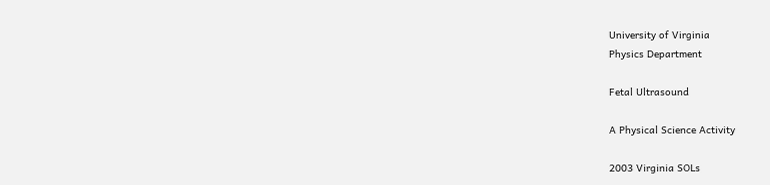University of Virginia
Physics Department

Fetal Ultrasound

A Physical Science Activity

2003 Virginia SOLs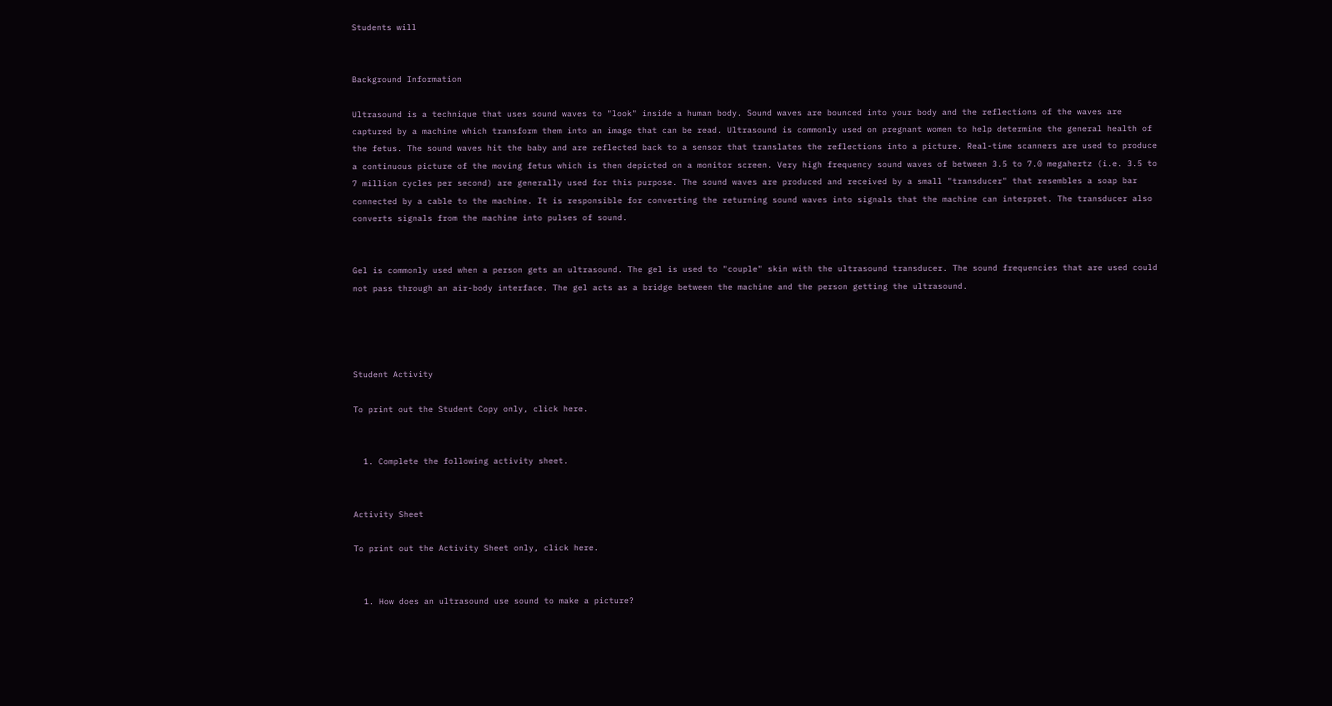Students will


Background Information

Ultrasound is a technique that uses sound waves to "look" inside a human body. Sound waves are bounced into your body and the reflections of the waves are captured by a machine which transform them into an image that can be read. Ultrasound is commonly used on pregnant women to help determine the general health of the fetus. The sound waves hit the baby and are reflected back to a sensor that translates the reflections into a picture. Real-time scanners are used to produce a continuous picture of the moving fetus which is then depicted on a monitor screen. Very high frequency sound waves of between 3.5 to 7.0 megahertz (i.e. 3.5 to 7 million cycles per second) are generally used for this purpose. The sound waves are produced and received by a small "transducer" that resembles a soap bar connected by a cable to the machine. It is responsible for converting the returning sound waves into signals that the machine can interpret. The transducer also converts signals from the machine into pulses of sound.


Gel is commonly used when a person gets an ultrasound. The gel is used to "couple" skin with the ultrasound transducer. The sound frequencies that are used could not pass through an air-body interface. The gel acts as a bridge between the machine and the person getting the ultrasound.




Student Activity

To print out the Student Copy only, click here.


  1. Complete the following activity sheet.


Activity Sheet

To print out the Activity Sheet only, click here.


  1. How does an ultrasound use sound to make a picture?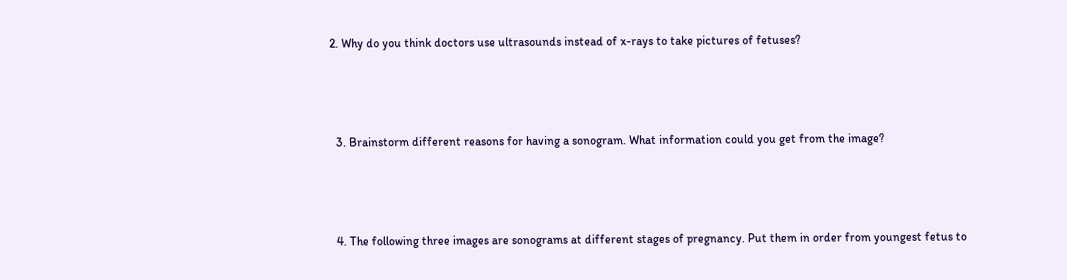2. Why do you think doctors use ultrasounds instead of x-rays to take pictures of fetuses?



  3. Brainstorm different reasons for having a sonogram. What information could you get from the image?



  4. The following three images are sonograms at different stages of pregnancy. Put them in order from youngest fetus to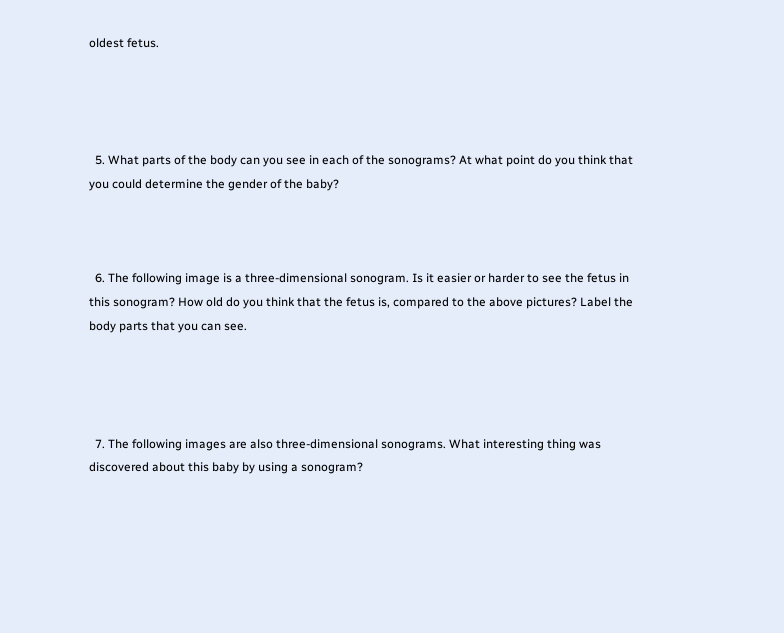oldest fetus.




  5. What parts of the body can you see in each of the sonograms? At what point do you think that you could determine the gender of the baby?



  6. The following image is a three-dimensional sonogram. Is it easier or harder to see the fetus in this sonogram? How old do you think that the fetus is, compared to the above pictures? Label the body parts that you can see.




  7. The following images are also three-dimensional sonograms. What interesting thing was discovered about this baby by using a sonogram?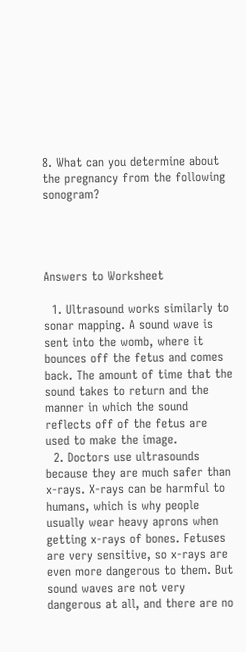8. What can you determine about the pregnancy from the following sonogram?




Answers to Worksheet

  1. Ultrasound works similarly to sonar mapping. A sound wave is sent into the womb, where it bounces off the fetus and comes back. The amount of time that the sound takes to return and the manner in which the sound reflects off of the fetus are used to make the image.
  2. Doctors use ultrasounds because they are much safer than x-rays. X-rays can be harmful to humans, which is why people usually wear heavy aprons when getting x-rays of bones. Fetuses are very sensitive, so x-rays are even more dangerous to them. But sound waves are not very dangerous at all, and there are no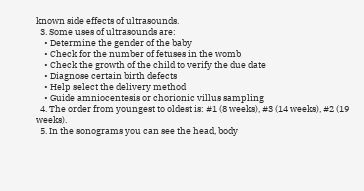known side effects of ultrasounds.
  3. Some uses of ultrasounds are:
    • Determine the gender of the baby
    • Check for the number of fetuses in the womb
    • Check the growth of the child to verify the due date
    • Diagnose certain birth defects
    • Help select the delivery method
    • Guide amniocentesis or chorionic villus sampling
  4. The order from youngest to oldest is: #1 (8 weeks), #3 (14 weeks), #2 (19 weeks).
  5. In the sonograms you can see the head, body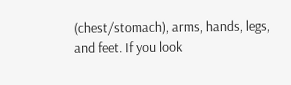(chest/stomach), arms, hands, legs, and feet. If you look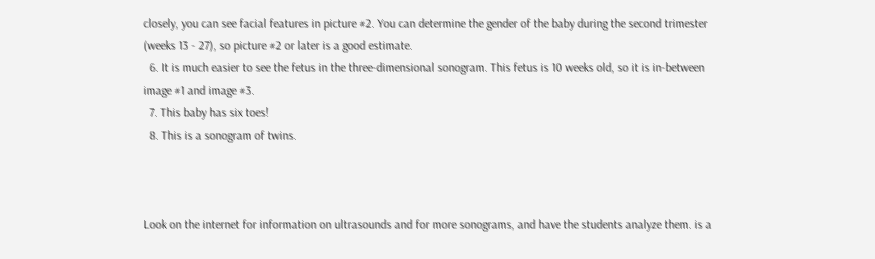closely, you can see facial features in picture #2. You can determine the gender of the baby during the second trimester (weeks 13 - 27), so picture #2 or later is a good estimate.
  6. It is much easier to see the fetus in the three-dimensional sonogram. This fetus is 10 weeks old, so it is in-between image #1 and image #3.
  7. This baby has six toes!
  8. This is a sonogram of twins.



Look on the internet for information on ultrasounds and for more sonograms, and have the students analyze them. is a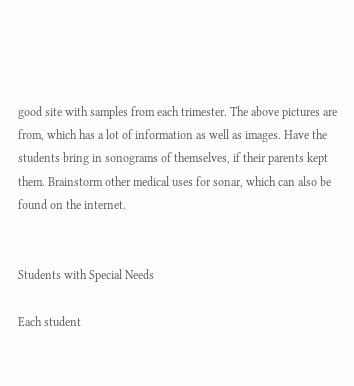good site with samples from each trimester. The above pictures are from, which has a lot of information as well as images. Have the students bring in sonograms of themselves, if their parents kept them. Brainstorm other medical uses for sonar, which can also be found on the internet.


Students with Special Needs

Each student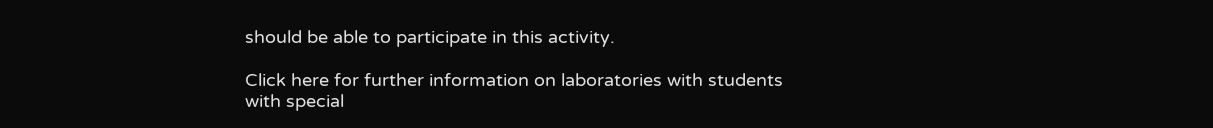should be able to participate in this activity.

Click here for further information on laboratories with students with special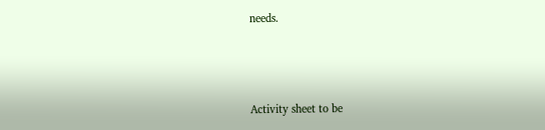needs.



Activity sheet to be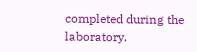completed during the laboratory.